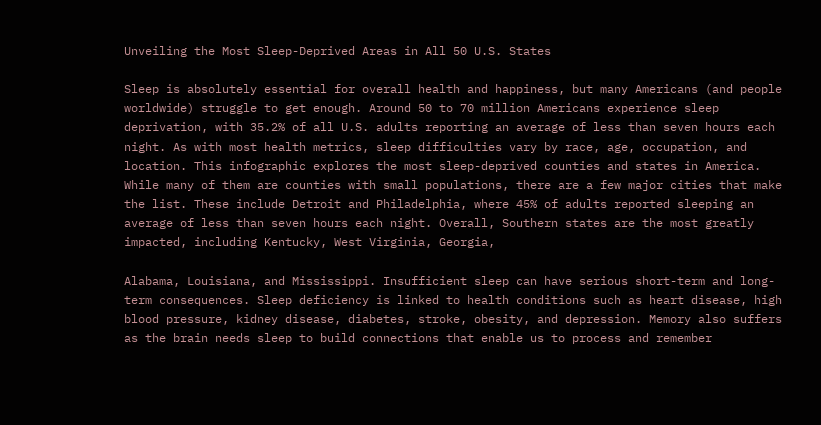Unveiling the Most Sleep-Deprived Areas in All 50 U.S. States

Sleep is absolutely essential for overall health and happiness, but many Americans (and people worldwide) struggle to get enough. Around 50 to 70 million Americans experience sleep deprivation, with 35.2% of all U.S. adults reporting an average of less than seven hours each night. As with most health metrics, sleep difficulties vary by race, age, occupation, and location. This infographic explores the most sleep-deprived counties and states in America. While many of them are counties with small populations, there are a few major cities that make the list. These include Detroit and Philadelphia, where 45% of adults reported sleeping an average of less than seven hours each night. Overall, Southern states are the most greatly impacted, including Kentucky, West Virginia, Georgia,

Alabama, Louisiana, and Mississippi. Insufficient sleep can have serious short-term and long-term consequences. Sleep deficiency is linked to health conditions such as heart disease, high blood pressure, kidney disease, diabetes, stroke, obesity, and depression. Memory also suffers as the brain needs sleep to build connections that enable us to process and remember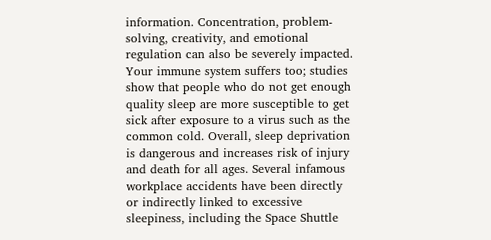information. Concentration, problem-solving, creativity, and emotional regulation can also be severely impacted. Your immune system suffers too; studies show that people who do not get enough quality sleep are more susceptible to get sick after exposure to a virus such as the common cold. Overall, sleep deprivation is dangerous and increases risk of injury and death for all ages. Several infamous workplace accidents have been directly or indirectly linked to excessive sleepiness, including the Space Shuttle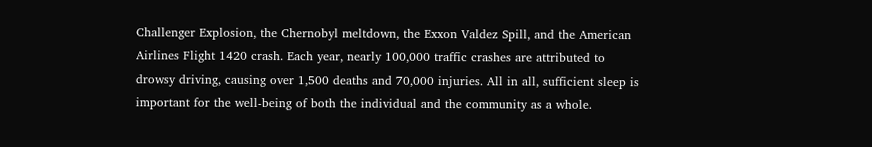Challenger Explosion, the Chernobyl meltdown, the Exxon Valdez Spill, and the American Airlines Flight 1420 crash. Each year, nearly 100,000 traffic crashes are attributed to drowsy driving, causing over 1,500 deaths and 70,000 injuries. All in all, sufficient sleep is important for the well-being of both the individual and the community as a whole.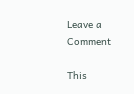Leave a Comment

This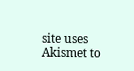site uses Akismet to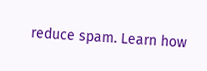reduce spam. Learn how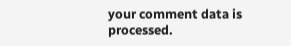your comment data is processed.